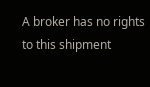A broker has no rights to this shipment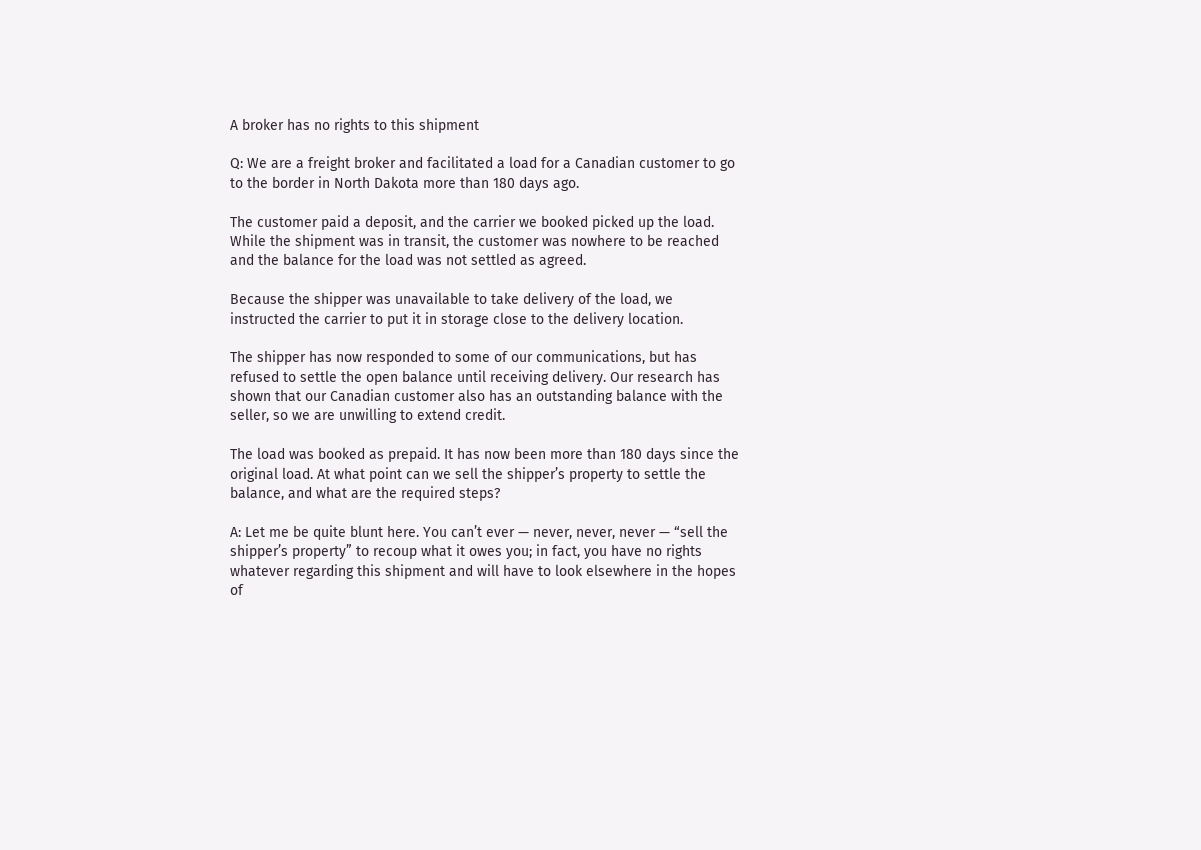A broker has no rights to this shipment

Q: We are a freight broker and facilitated a load for a Canadian customer to go to the border in North Dakota more than 180 days ago.

The customer paid a deposit, and the carrier we booked picked up the load. While the shipment was in transit, the customer was nowhere to be reached and the balance for the load was not settled as agreed.

Because the shipper was unavailable to take delivery of the load, we instructed the carrier to put it in storage close to the delivery location.

The shipper has now responded to some of our communications, but has refused to settle the open balance until receiving delivery. Our research has shown that our Canadian customer also has an outstanding balance with the seller, so we are unwilling to extend credit.

The load was booked as prepaid. It has now been more than 180 days since the original load. At what point can we sell the shipper’s property to settle the balance, and what are the required steps?

A: Let me be quite blunt here. You can’t ever — never, never, never — “sell the shipper’s property” to recoup what it owes you; in fact, you have no rights whatever regarding this shipment and will have to look elsewhere in the hopes of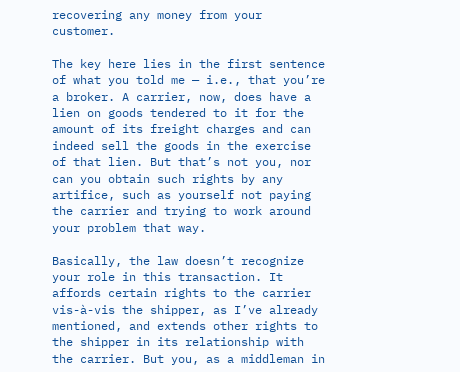recovering any money from your customer.

The key here lies in the first sentence of what you told me — i.e., that you’re a broker. A carrier, now, does have a lien on goods tendered to it for the amount of its freight charges and can indeed sell the goods in the exercise of that lien. But that’s not you, nor can you obtain such rights by any artifice, such as yourself not paying the carrier and trying to work around your problem that way.

Basically, the law doesn’t recognize your role in this transaction. It affords certain rights to the carrier vis-à-vis the shipper, as I’ve already mentioned, and extends other rights to the shipper in its relationship with the carrier. But you, as a middleman in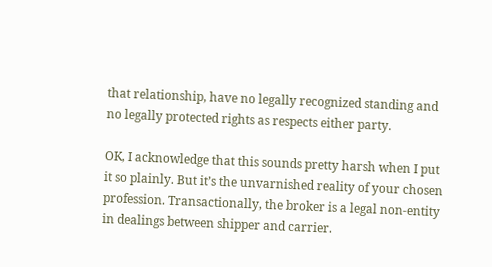that relationship, have no legally recognized standing and no legally protected rights as respects either party.

OK, I acknowledge that this sounds pretty harsh when I put it so plainly. But it’s the unvarnished reality of your chosen profession. Transactionally, the broker is a legal non-entity in dealings between shipper and carrier.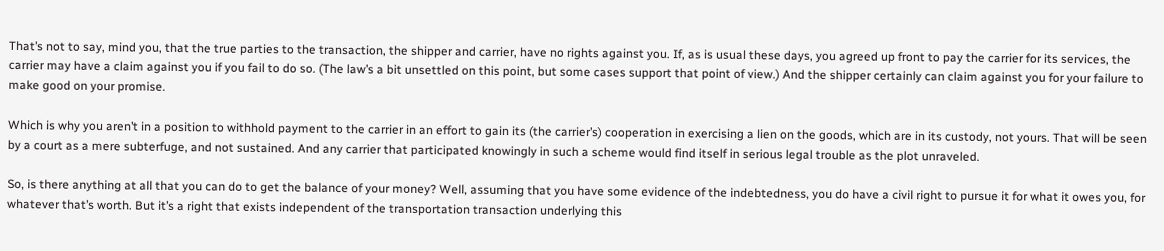That’s not to say, mind you, that the true parties to the transaction, the shipper and carrier, have no rights against you. If, as is usual these days, you agreed up front to pay the carrier for its services, the carrier may have a claim against you if you fail to do so. (The law’s a bit unsettled on this point, but some cases support that point of view.) And the shipper certainly can claim against you for your failure to make good on your promise.

Which is why you aren’t in a position to withhold payment to the carrier in an effort to gain its (the carrier’s) cooperation in exercising a lien on the goods, which are in its custody, not yours. That will be seen by a court as a mere subterfuge, and not sustained. And any carrier that participated knowingly in such a scheme would find itself in serious legal trouble as the plot unraveled.

So, is there anything at all that you can do to get the balance of your money? Well, assuming that you have some evidence of the indebtedness, you do have a civil right to pursue it for what it owes you, for whatever that’s worth. But it’s a right that exists independent of the transportation transaction underlying this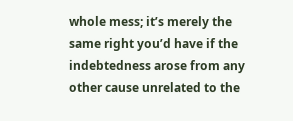whole mess; it’s merely the same right you’d have if the indebtedness arose from any other cause unrelated to the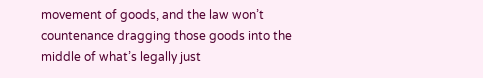movement of goods, and the law won’t countenance dragging those goods into the middle of what’s legally just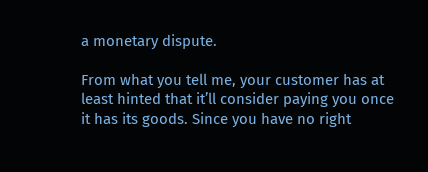a monetary dispute.

From what you tell me, your customer has at least hinted that it’ll consider paying you once it has its goods. Since you have no right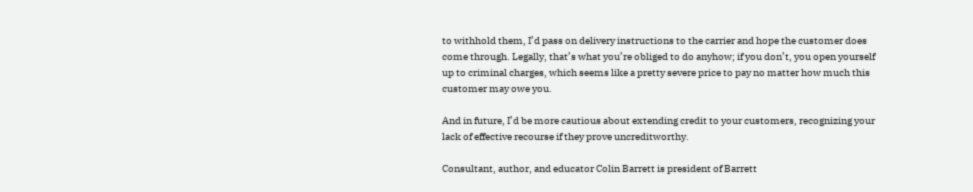to withhold them, I’d pass on delivery instructions to the carrier and hope the customer does come through. Legally, that’s what you’re obliged to do anyhow; if you don’t, you open yourself up to criminal charges, which seems like a pretty severe price to pay no matter how much this customer may owe you.

And in future, I’d be more cautious about extending credit to your customers, recognizing your lack of effective recourse if they prove uncreditworthy.

Consultant, author, and educator Colin Barrett is president of Barrett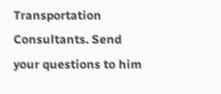Transportation Consultants. Send your questions to him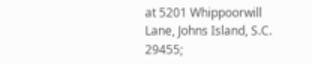at 5201 Whippoorwill Lane, Johns Island, S.C. 29455;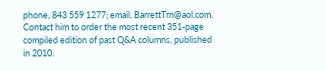phone, 843 559 1277; email, BarrettTrn@aol.com. Contact him to order the most recent 351-page compiled edition of past Q&A columns, published in 2010.